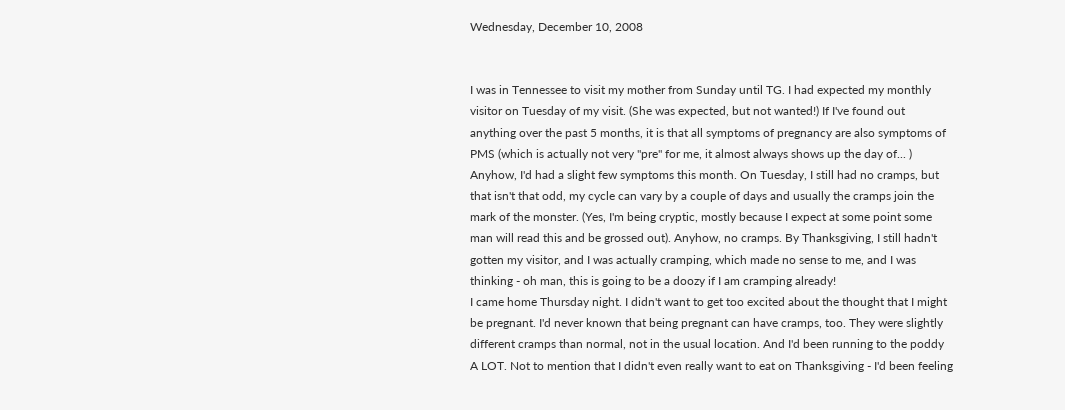Wednesday, December 10, 2008


I was in Tennessee to visit my mother from Sunday until TG. I had expected my monthly visitor on Tuesday of my visit. (She was expected, but not wanted!) If I've found out anything over the past 5 months, it is that all symptoms of pregnancy are also symptoms of PMS (which is actually not very "pre" for me, it almost always shows up the day of... ) Anyhow, I'd had a slight few symptoms this month. On Tuesday, I still had no cramps, but that isn't that odd, my cycle can vary by a couple of days and usually the cramps join the mark of the monster. (Yes, I'm being cryptic, mostly because I expect at some point some man will read this and be grossed out). Anyhow, no cramps. By Thanksgiving, I still hadn't gotten my visitor, and I was actually cramping, which made no sense to me, and I was thinking - oh man, this is going to be a doozy if I am cramping already!
I came home Thursday night. I didn't want to get too excited about the thought that I might be pregnant. I'd never known that being pregnant can have cramps, too. They were slightly different cramps than normal, not in the usual location. And I'd been running to the poddy A LOT. Not to mention that I didn't even really want to eat on Thanksgiving - I'd been feeling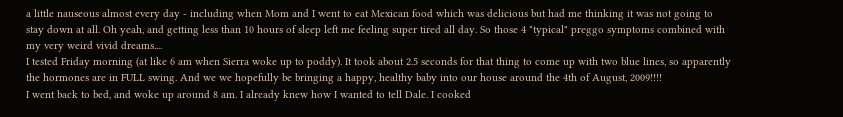a little nauseous almost every day - including when Mom and I went to eat Mexican food which was delicious but had me thinking it was not going to stay down at all. Oh yeah, and getting less than 10 hours of sleep left me feeling super tired all day. So those 4 "typical" preggo symptoms combined with my very weird vivid dreams....
I tested Friday morning (at like 6 am when Sierra woke up to poddy). It took about 2.5 seconds for that thing to come up with two blue lines, so apparently the hormones are in FULL swing. And we we hopefully be bringing a happy, healthy baby into our house around the 4th of August, 2009!!!!
I went back to bed, and woke up around 8 am. I already knew how I wanted to tell Dale. I cooked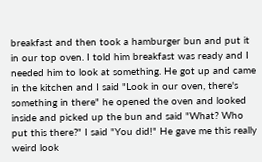breakfast and then took a hamburger bun and put it in our top oven. I told him breakfast was ready and I needed him to look at something. He got up and came in the kitchen and I said "Look in our oven, there's something in there" he opened the oven and looked inside and picked up the bun and said "What? Who put this there?" I said "You did!" He gave me this really weird look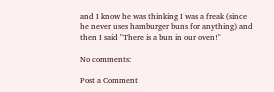and I know he was thinking I was a freak (since he never uses hamburger buns for anything) and then I said "There is a bun in our oven!"

No comments:

Post a Comment